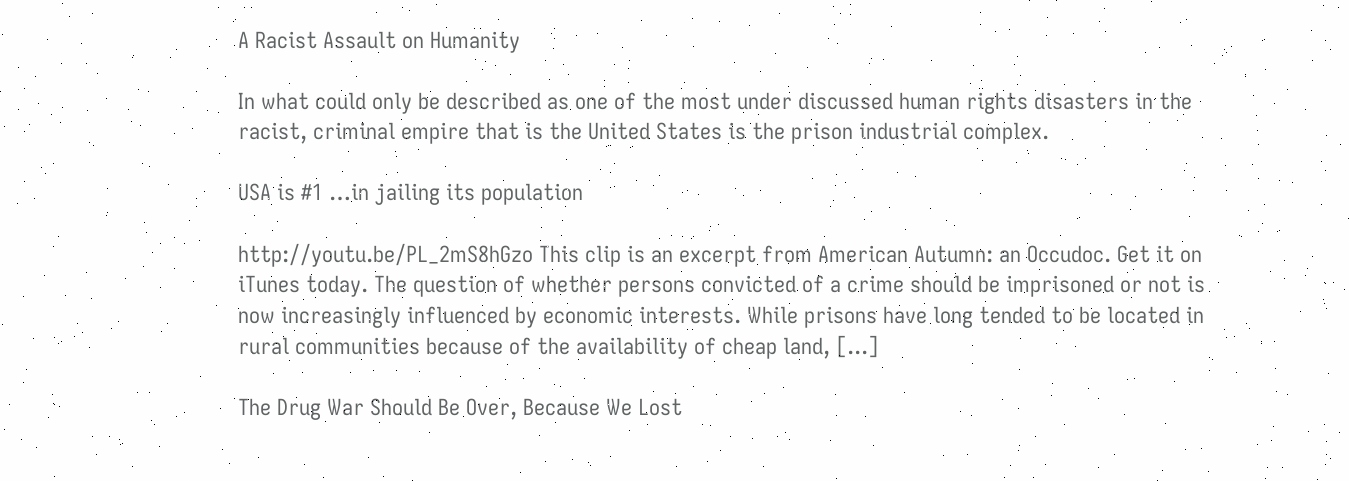A Racist Assault on Humanity

In what could only be described as one of the most under discussed human rights disasters in the racist, criminal empire that is the United States is the prison industrial complex.

USA is #1 …in jailing its population

http://youtu.be/PL_2mS8hGzo This clip is an excerpt from American Autumn: an Occudoc. Get it on iTunes today. The question of whether persons convicted of a crime should be imprisoned or not is now increasingly influenced by economic interests. While prisons have long tended to be located in rural communities because of the availability of cheap land, [...]

The Drug War Should Be Over, Because We Lost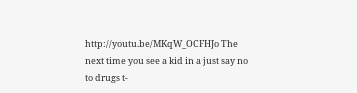http://youtu.be/MKqW_OCFHJo The next time you see a kid in a just say no to drugs t-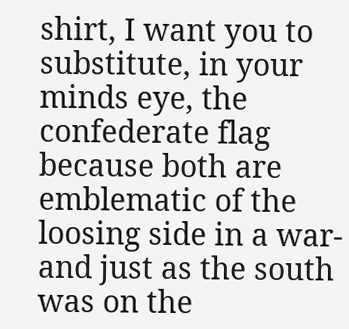shirt, I want you to substitute, in your minds eye, the confederate flag because both are emblematic of the loosing side in a war- and just as the south was on the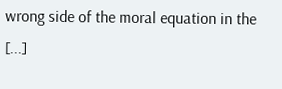wrong side of the moral equation in the [...]